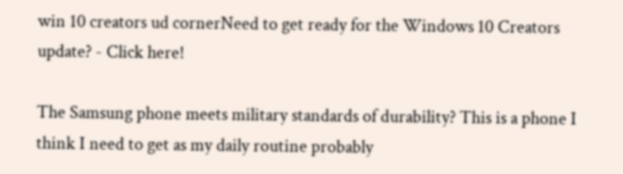win 10 creators ud cornerNeed to get ready for the Windows 10 Creators update? - Click here!

The Samsung phone meets military standards of durability? This is a phone I think I need to get as my daily routine probably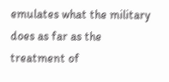emulates what the military does as far as the treatment of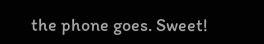the phone goes. Sweet!